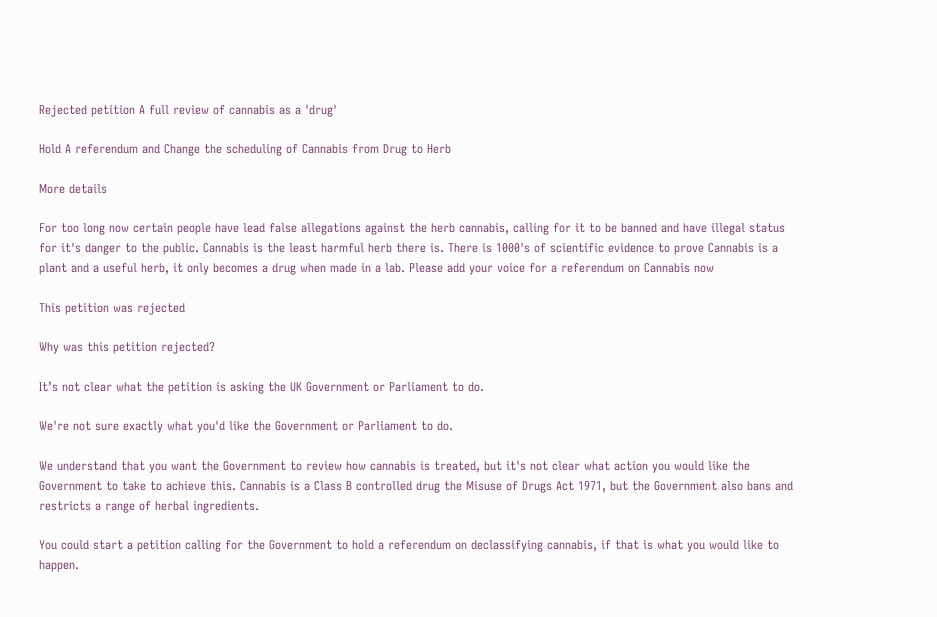Rejected petition A full review of cannabis as a 'drug'

Hold A referendum and Change the scheduling of Cannabis from Drug to Herb

More details

For too long now certain people have lead false allegations against the herb cannabis, calling for it to be banned and have illegal status for it's danger to the public. Cannabis is the least harmful herb there is. There is 1000's of scientific evidence to prove Cannabis is a plant and a useful herb, it only becomes a drug when made in a lab. Please add your voice for a referendum on Cannabis now

This petition was rejected

Why was this petition rejected?

It’s not clear what the petition is asking the UK Government or Parliament to do.

We're not sure exactly what you'd like the Government or Parliament to do.

We understand that you want the Government to review how cannabis is treated, but it's not clear what action you would like the Government to take to achieve this. Cannabis is a Class B controlled drug the Misuse of Drugs Act 1971, but the Government also bans and restricts a range of herbal ingredients.

You could start a petition calling for the Government to hold a referendum on declassifying cannabis, if that is what you would like to happen.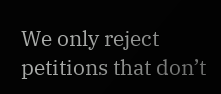We only reject petitions that don’t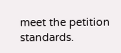meet the petition standards.